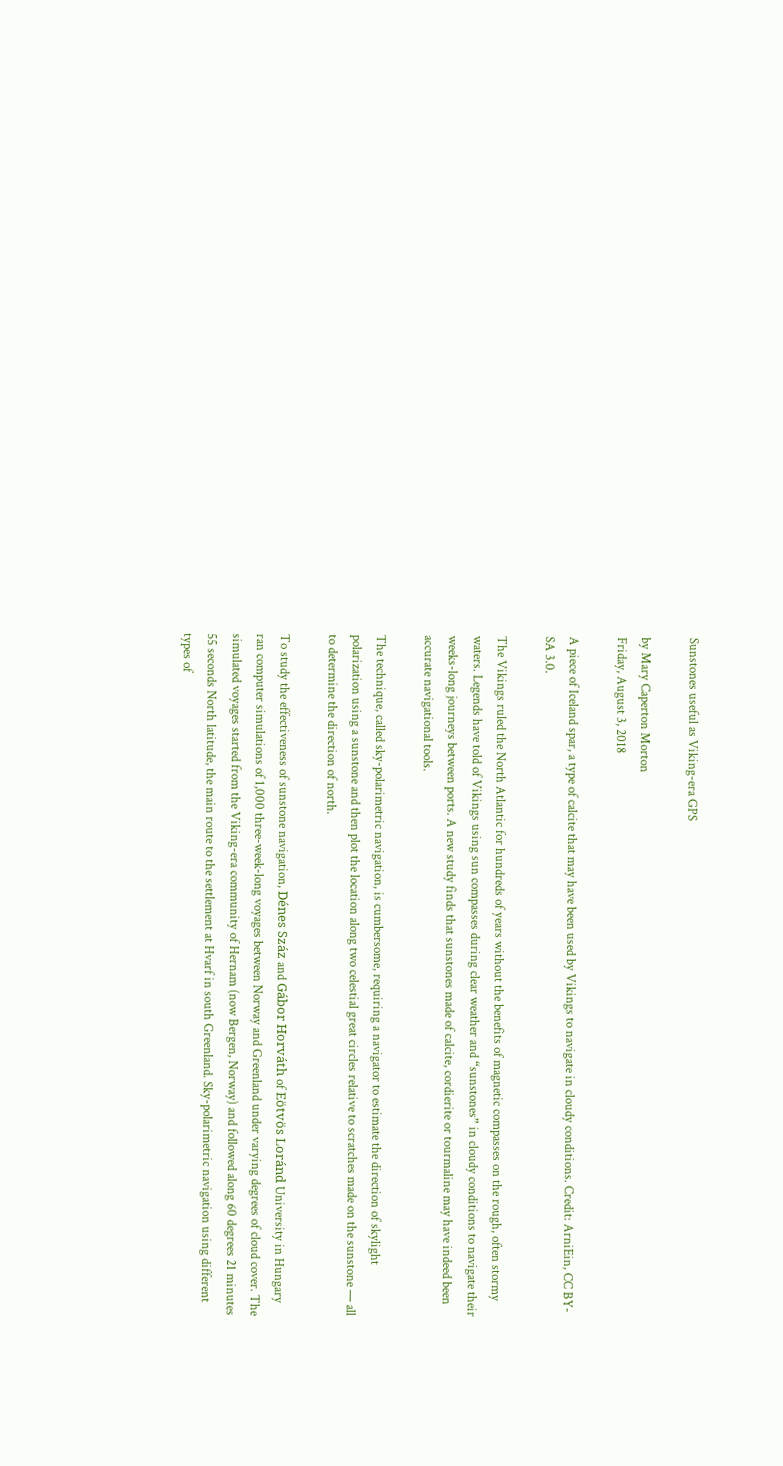Sunstones useful as Viking-era GPS

by Mary Caperton Morton
Friday, August 3, 2018

A piece of Iceland spar, a type of calcite that may have been used by Vikings to navigate in cloudy conditions. Credit: ArniEin, CC BY-SA 3.0.

The Vikings ruled the North Atlantic for hundreds of years without the benefits of magnetic compasses on the rough, often stormy waters. Legends have told of Vikings using sun compasses during clear weather and “sunstones” in cloudy conditions to navigate their weeks-long journeys between ports. A new study finds that sunstones made of calcite, cordierite or tourmaline may have indeed been accurate navigational tools.

The technique, called sky-polarimetric navigation, is cumbersome, requiring a navigator to estimate the direction of skylight polarization using a sunstone and then plot the location along two celestial great circles relative to scratches made on the sunstone — all to determine the direction of north.

To study the effectiveness of sunstone navigation, Dénes Száz and Gábor Horváth of Eötvös Loránd University in Hungary ran computer simulations of 1,000 three-week-long voyages between Norway and Greenland under varying degrees of cloud cover. The simulated voyages started from the Viking-era community of Hernam (now Bergen, Norway) and followed along 60 degrees 21 minutes 55 seconds North latitude, the main route to the settlement at Hvarf in south Greenland. Sky-polarimetric navigation using different types of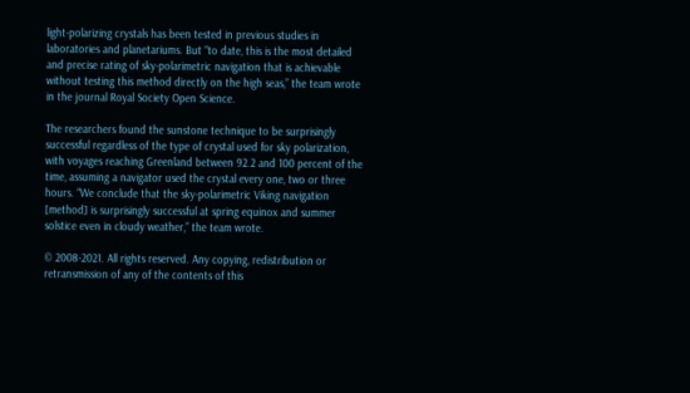light-polarizing crystals has been tested in previous studies in laboratories and planetariums. But “to date, this is the most detailed and precise rating of sky-polarimetric navigation that is achievable without testing this method directly on the high seas,” the team wrote in the journal Royal Society Open Science.

The researchers found the sunstone technique to be surprisingly successful regardless of the type of crystal used for sky polarization, with voyages reaching Greenland between 92.2 and 100 percent of the time, assuming a navigator used the crystal every one, two or three hours. “We conclude that the sky-polarimetric Viking navigation [method] is surprisingly successful at spring equinox and summer solstice even in cloudy weather,” the team wrote.

© 2008-2021. All rights reserved. Any copying, redistribution or retransmission of any of the contents of this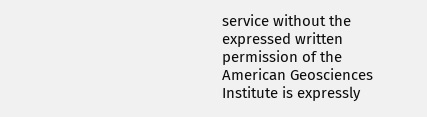service without the expressed written permission of the American Geosciences Institute is expressly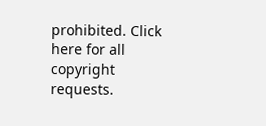prohibited. Click here for all copyright requests.